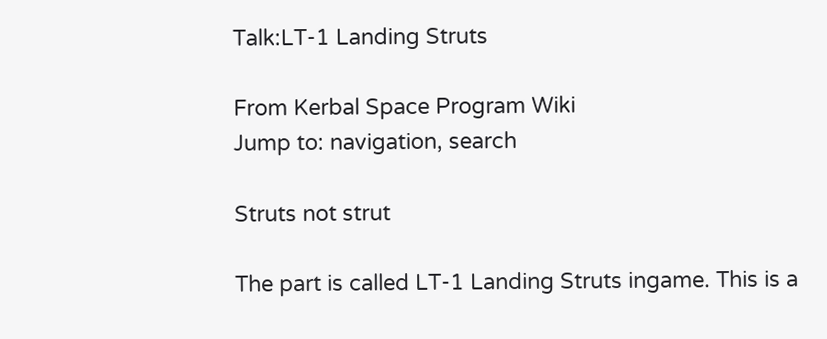Talk:LT-1 Landing Struts

From Kerbal Space Program Wiki
Jump to: navigation, search

Struts not strut

The part is called LT-1 Landing Struts ingame. This is a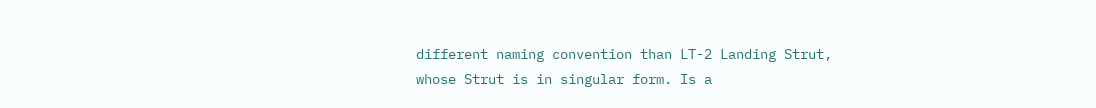different naming convention than LT-2 Landing Strut, whose Strut is in singular form. Is a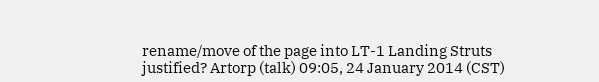rename/move of the page into LT-1 Landing Struts justified? Artorp (talk) 09:05, 24 January 2014 (CST)